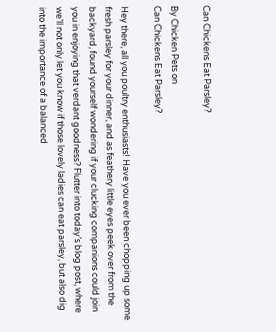Can Chickens Eat Parsley?

By Chicken Pets on
Can Chickens Eat Parsley?

Hey there, all you poultry enthusiasts! Have you ever been chopping up some fresh parsley for your dinner, and as feathery little eyes peek over from the backyard, found yourself wondering if your clucking companions could join you in enjoying that verdant goodness? Flutter into today’s blog post, where we’ll not only let you know if those lovely ladies can eat parsley, but also dig into the importance of a balanced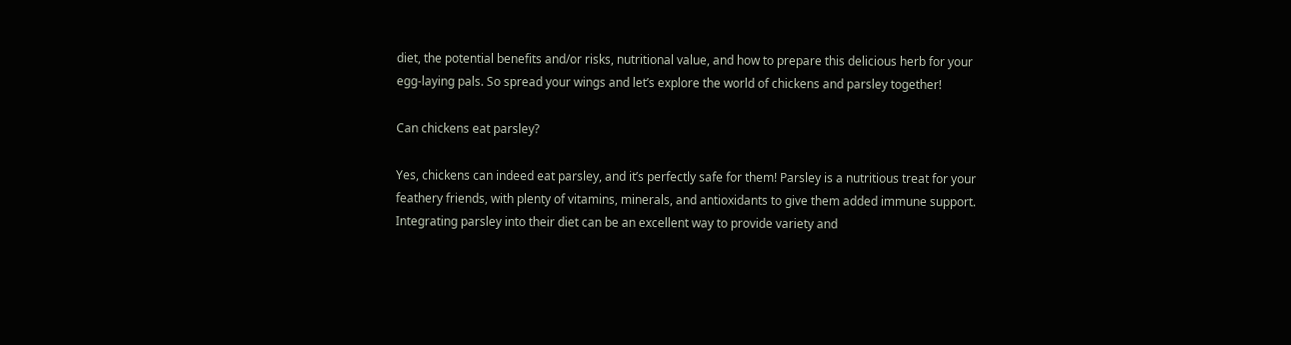diet, the potential benefits and/or risks, nutritional value, and how to prepare this delicious herb for your egg-laying pals. So spread your wings and let’s explore the world of chickens and parsley together!

Can chickens eat parsley?

Yes, chickens can indeed eat parsley, and it’s perfectly safe for them! Parsley is a nutritious treat for your feathery friends, with plenty of vitamins, minerals, and antioxidants to give them added immune support. Integrating parsley into their diet can be an excellent way to provide variety and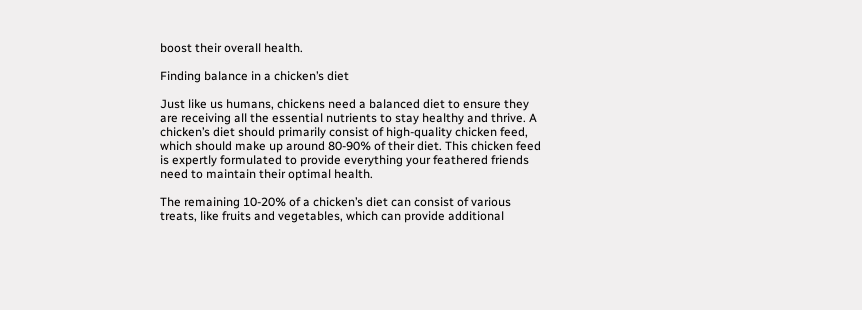boost their overall health.

Finding balance in a chicken’s diet

Just like us humans, chickens need a balanced diet to ensure they are receiving all the essential nutrients to stay healthy and thrive. A chicken’s diet should primarily consist of high-quality chicken feed, which should make up around 80-90% of their diet. This chicken feed is expertly formulated to provide everything your feathered friends need to maintain their optimal health.

The remaining 10-20% of a chicken’s diet can consist of various treats, like fruits and vegetables, which can provide additional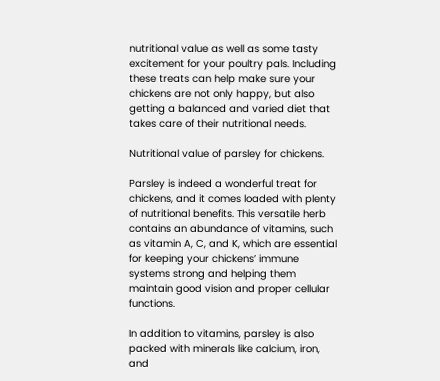nutritional value as well as some tasty excitement for your poultry pals. Including these treats can help make sure your chickens are not only happy, but also getting a balanced and varied diet that takes care of their nutritional needs.

Nutritional value of parsley for chickens.

Parsley is indeed a wonderful treat for chickens, and it comes loaded with plenty of nutritional benefits. This versatile herb contains an abundance of vitamins, such as vitamin A, C, and K, which are essential for keeping your chickens’ immune systems strong and helping them maintain good vision and proper cellular functions.

In addition to vitamins, parsley is also packed with minerals like calcium, iron, and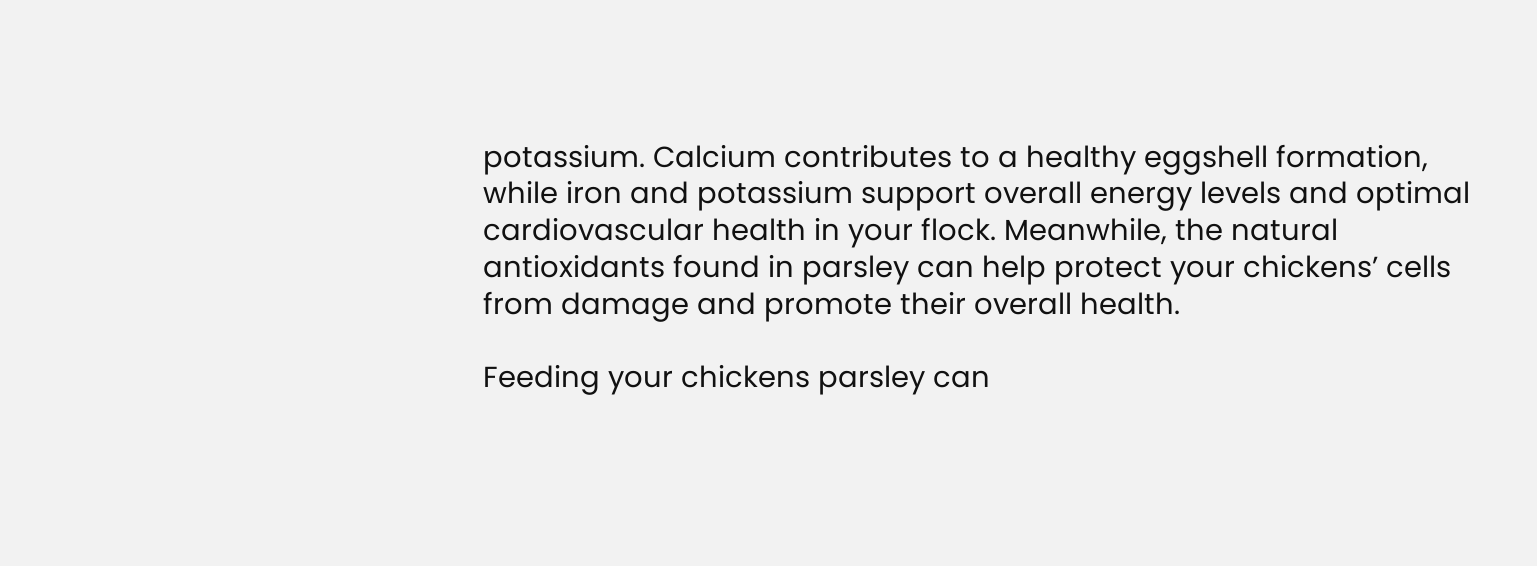potassium. Calcium contributes to a healthy eggshell formation, while iron and potassium support overall energy levels and optimal cardiovascular health in your flock. Meanwhile, the natural antioxidants found in parsley can help protect your chickens’ cells from damage and promote their overall health.

Feeding your chickens parsley can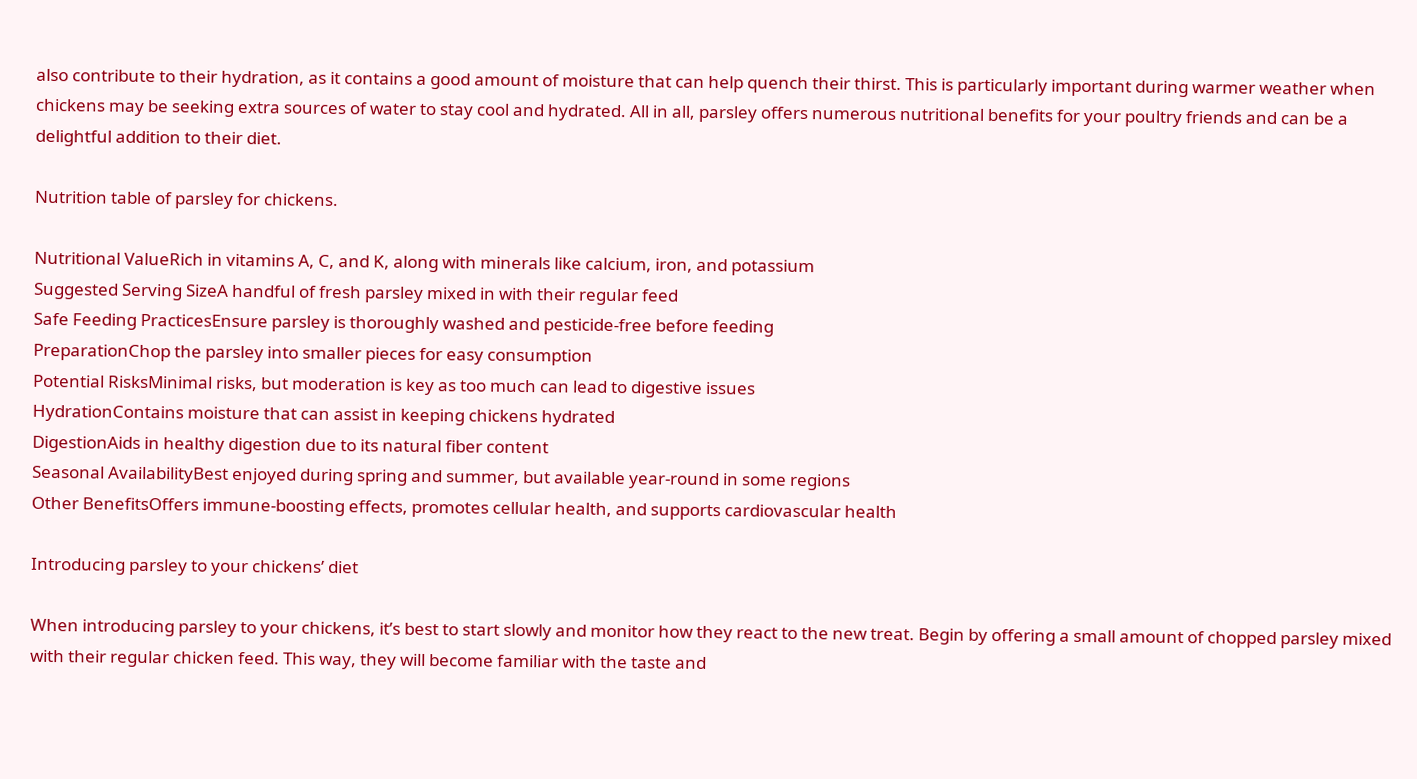also contribute to their hydration, as it contains a good amount of moisture that can help quench their thirst. This is particularly important during warmer weather when chickens may be seeking extra sources of water to stay cool and hydrated. All in all, parsley offers numerous nutritional benefits for your poultry friends and can be a delightful addition to their diet.

Nutrition table of parsley for chickens.

Nutritional ValueRich in vitamins A, C, and K, along with minerals like calcium, iron, and potassium
Suggested Serving SizeA handful of fresh parsley mixed in with their regular feed
Safe Feeding PracticesEnsure parsley is thoroughly washed and pesticide-free before feeding
PreparationChop the parsley into smaller pieces for easy consumption
Potential RisksMinimal risks, but moderation is key as too much can lead to digestive issues
HydrationContains moisture that can assist in keeping chickens hydrated
DigestionAids in healthy digestion due to its natural fiber content
Seasonal AvailabilityBest enjoyed during spring and summer, but available year-round in some regions
Other BenefitsOffers immune-boosting effects, promotes cellular health, and supports cardiovascular health

Introducing parsley to your chickens’ diet

When introducing parsley to your chickens, it’s best to start slowly and monitor how they react to the new treat. Begin by offering a small amount of chopped parsley mixed with their regular chicken feed. This way, they will become familiar with the taste and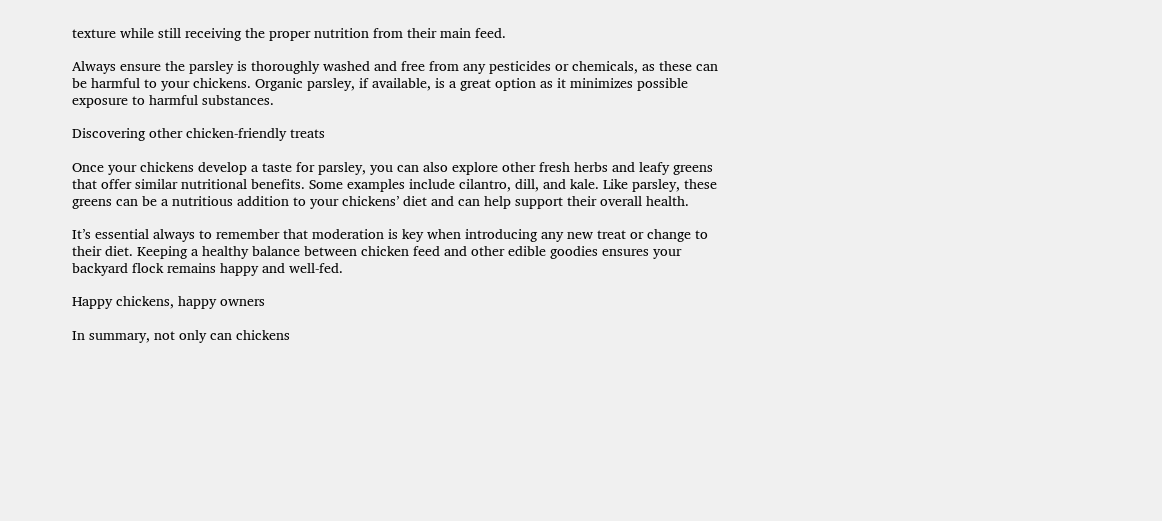texture while still receiving the proper nutrition from their main feed.

Always ensure the parsley is thoroughly washed and free from any pesticides or chemicals, as these can be harmful to your chickens. Organic parsley, if available, is a great option as it minimizes possible exposure to harmful substances.

Discovering other chicken-friendly treats

Once your chickens develop a taste for parsley, you can also explore other fresh herbs and leafy greens that offer similar nutritional benefits. Some examples include cilantro, dill, and kale. Like parsley, these greens can be a nutritious addition to your chickens’ diet and can help support their overall health.

It’s essential always to remember that moderation is key when introducing any new treat or change to their diet. Keeping a healthy balance between chicken feed and other edible goodies ensures your backyard flock remains happy and well-fed.

Happy chickens, happy owners

In summary, not only can chickens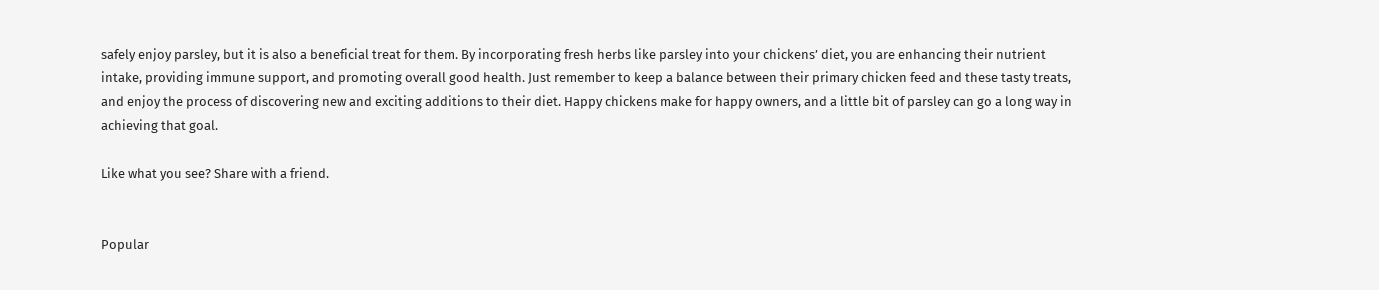safely enjoy parsley, but it is also a beneficial treat for them. By incorporating fresh herbs like parsley into your chickens’ diet, you are enhancing their nutrient intake, providing immune support, and promoting overall good health. Just remember to keep a balance between their primary chicken feed and these tasty treats, and enjoy the process of discovering new and exciting additions to their diet. Happy chickens make for happy owners, and a little bit of parsley can go a long way in achieving that goal.

Like what you see? Share with a friend.


Popular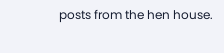posts from the hen house.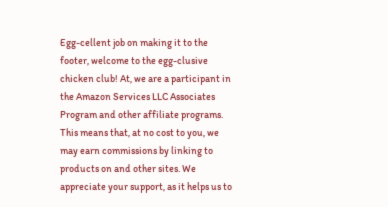Egg-cellent job on making it to the footer, welcome to the egg-clusive chicken club! At, we are a participant in the Amazon Services LLC Associates Program and other affiliate programs. This means that, at no cost to you, we may earn commissions by linking to products on and other sites. We appreciate your support, as it helps us to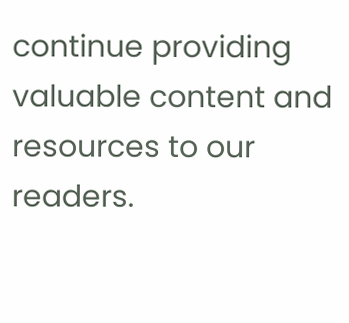continue providing valuable content and resources to our readers.